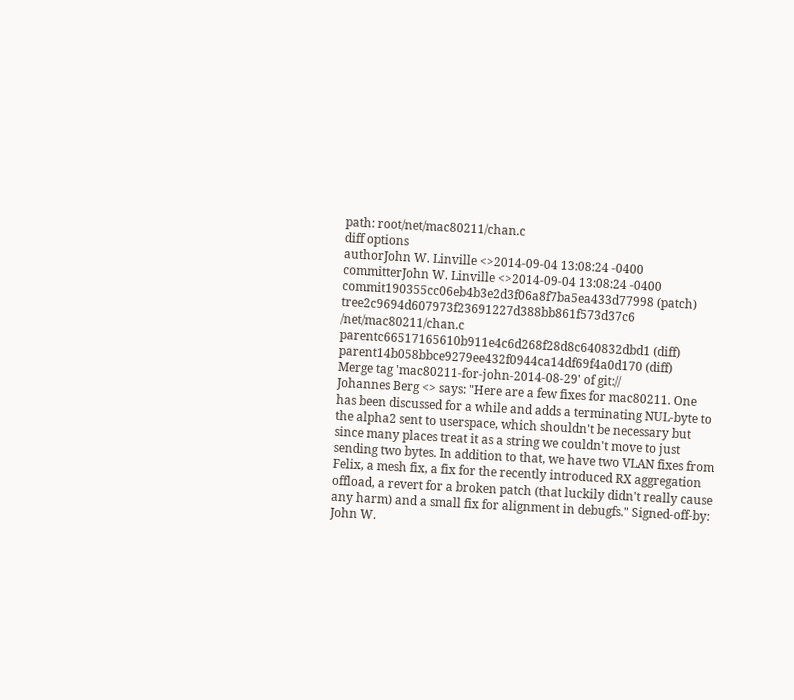path: root/net/mac80211/chan.c
diff options
authorJohn W. Linville <>2014-09-04 13:08:24 -0400
committerJohn W. Linville <>2014-09-04 13:08:24 -0400
commit190355cc06eb4b3e2d3f06a8f7ba5ea433d77998 (patch)
tree2c9694d607973f23691227d388bb861f573d37c6 /net/mac80211/chan.c
parentc66517165610b911e4c6d268f28d8c640832dbd1 (diff)
parent14b058bbce9279ee432f0944ca14df69f4a0d170 (diff)
Merge tag 'mac80211-for-john-2014-08-29' of git://
Johannes Berg <> says: "Here are a few fixes for mac80211. One has been discussed for a while and adds a terminating NUL-byte to the alpha2 sent to userspace, which shouldn't be necessary but since many places treat it as a string we couldn't move to just sending two bytes. In addition to that, we have two VLAN fixes from Felix, a mesh fix, a fix for the recently introduced RX aggregation offload, a revert for a broken patch (that luckily didn't really cause any harm) and a small fix for alignment in debugfs." Signed-off-by: John W.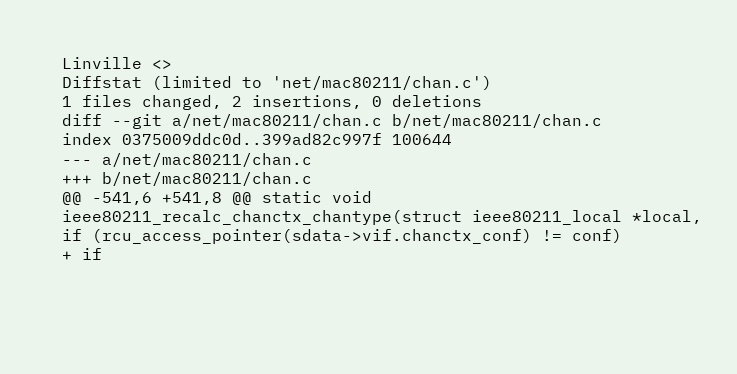Linville <>
Diffstat (limited to 'net/mac80211/chan.c')
1 files changed, 2 insertions, 0 deletions
diff --git a/net/mac80211/chan.c b/net/mac80211/chan.c
index 0375009ddc0d..399ad82c997f 100644
--- a/net/mac80211/chan.c
+++ b/net/mac80211/chan.c
@@ -541,6 +541,8 @@ static void ieee80211_recalc_chanctx_chantype(struct ieee80211_local *local,
if (rcu_access_pointer(sdata->vif.chanctx_conf) != conf)
+ if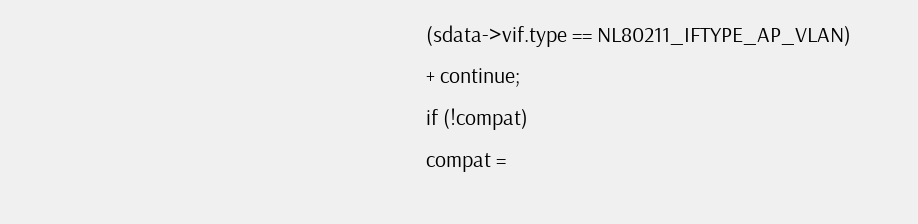(sdata->vif.type == NL80211_IFTYPE_AP_VLAN)
+ continue;
if (!compat)
compat =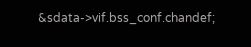&sdata->vif.bss_conf.chandef;